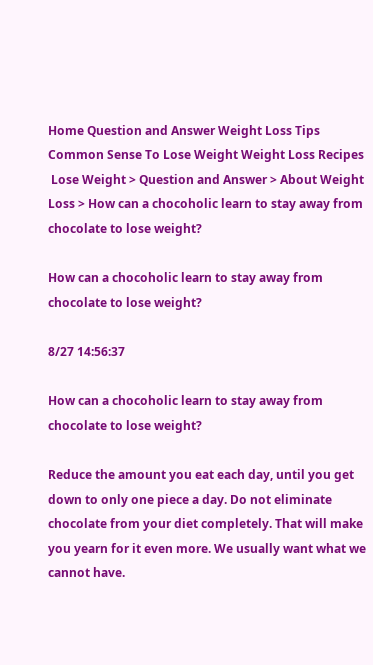Home Question and Answer Weight Loss Tips Common Sense To Lose Weight Weight Loss Recipes
 Lose Weight > Question and Answer > About Weight Loss > How can a chocoholic learn to stay away from chocolate to lose weight?

How can a chocoholic learn to stay away from chocolate to lose weight?

8/27 14:56:37

How can a chocoholic learn to stay away from chocolate to lose weight?

Reduce the amount you eat each day, until you get down to only one piece a day. Do not eliminate chocolate from your diet completely. That will make you yearn for it even more. We usually want what we cannot have.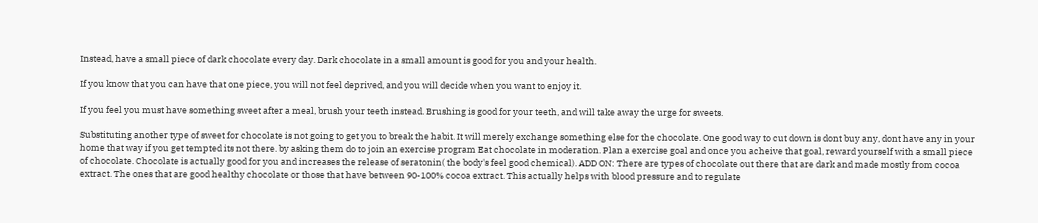Instead, have a small piece of dark chocolate every day. Dark chocolate in a small amount is good for you and your health.

If you know that you can have that one piece, you will not feel deprived, and you will decide when you want to enjoy it.

If you feel you must have something sweet after a meal, brush your teeth instead. Brushing is good for your teeth, and will take away the urge for sweets.

Substituting another type of sweet for chocolate is not going to get you to break the habit. It will merely exchange something else for the chocolate. One good way to cut down is dont buy any, dont have any in your home that way if you get tempted its not there. by asking them do to join an exercise program Eat chocolate in moderation. Plan a exercise goal and once you acheive that goal, reward yourself with a small piece of chocolate. Chocolate is actually good for you and increases the release of seratonin( the body's feel good chemical). ADD ON: There are types of chocolate out there that are dark and made mostly from cocoa extract. The ones that are good healthy chocolate or those that have between 90-100% cocoa extract. This actually helps with blood pressure and to regulate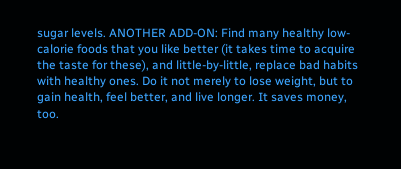sugar levels. ANOTHER ADD-ON: Find many healthy low-calorie foods that you like better (it takes time to acquire the taste for these), and little-by-little, replace bad habits with healthy ones. Do it not merely to lose weight, but to gain health, feel better, and live longer. It saves money, too.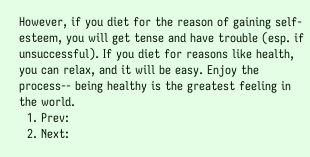However, if you diet for the reason of gaining self-esteem, you will get tense and have trouble (esp. if unsuccessful). If you diet for reasons like health, you can relax, and it will be easy. Enjoy the process-- being healthy is the greatest feeling in the world.
  1. Prev:
  2. Next: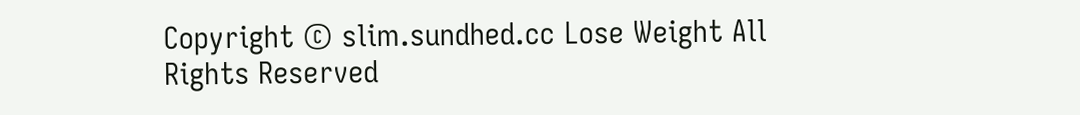Copyright © slim.sundhed.cc Lose Weight All Rights Reserved